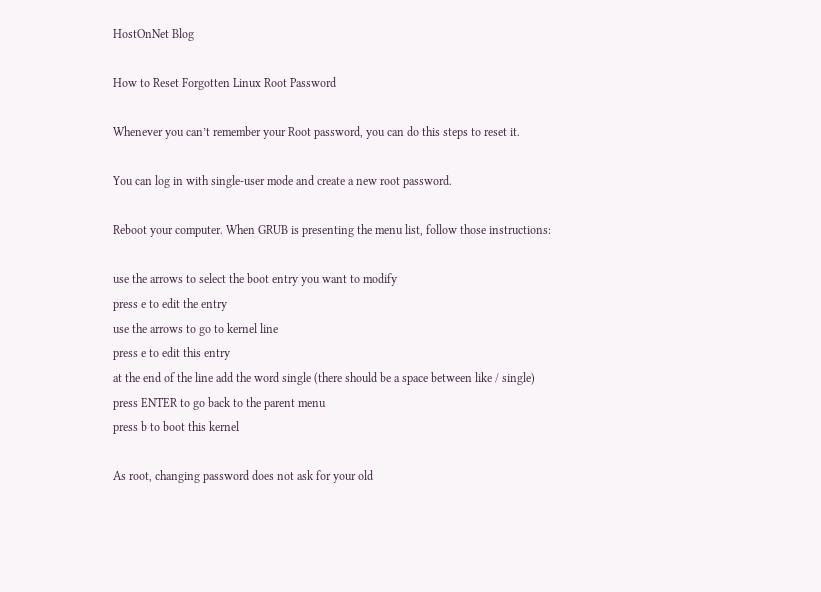HostOnNet Blog

How to Reset Forgotten Linux Root Password

Whenever you can’t remember your Root password, you can do this steps to reset it.

You can log in with single-user mode and create a new root password.

Reboot your computer. When GRUB is presenting the menu list, follow those instructions:

use the arrows to select the boot entry you want to modify
press e to edit the entry
use the arrows to go to kernel line
press e to edit this entry
at the end of the line add the word single (there should be a space between like / single)
press ENTER to go back to the parent menu
press b to boot this kernel

As root, changing password does not ask for your old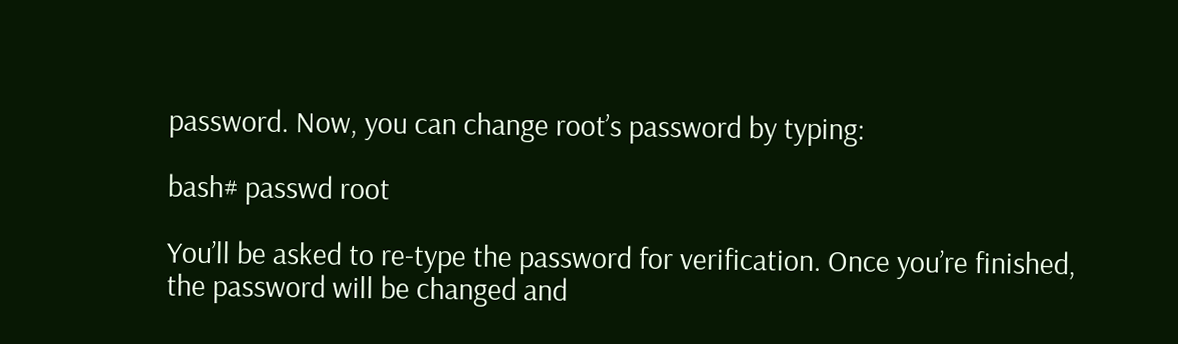password. Now, you can change root’s password by typing:

bash# passwd root

You’ll be asked to re-type the password for verification. Once you’re finished, the password will be changed and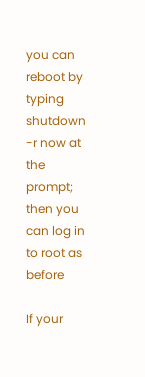you can reboot by typing shutdown -r now at the prompt; then you can log in to root as before

If your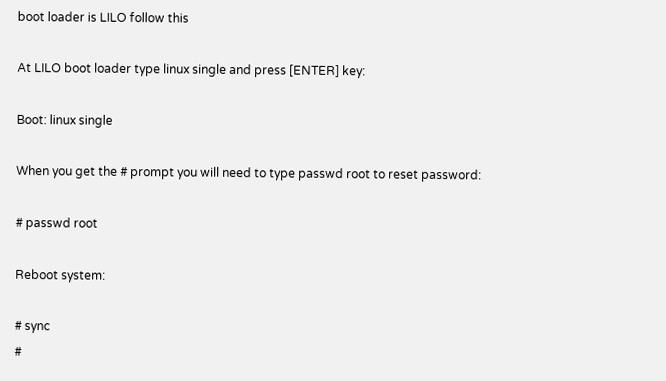boot loader is LILO follow this

At LILO boot loader type linux single and press [ENTER] key:

Boot: linux single

When you get the # prompt you will need to type passwd root to reset password:

# passwd root

Reboot system:

# sync
#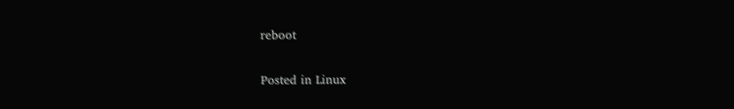reboot

Posted in Linux